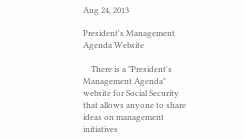Aug 24, 2013

President's Management Agenda Website

    There is a "President's Management Agenda" website for Social Security that allows anyone to share ideas on management initiatives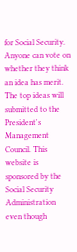for Social Security. Anyone can vote on whether they think an idea has merit. The top ideas will submitted to the President's Management Council. This website is sponsored by the Social Security Administration even though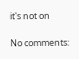it's not on

No comments: